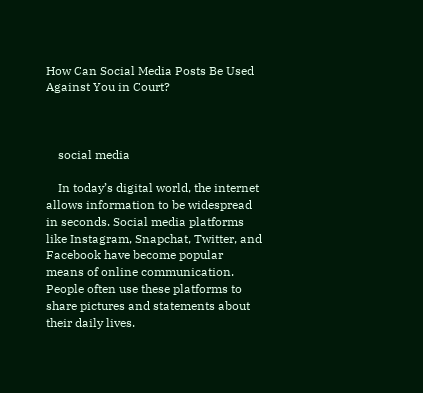How Can Social Media Posts Be Used Against You in Court?



    social media

    In today’s digital world, the internet allows information to be widespread in seconds. Social media platforms like Instagram, Snapchat, Twitter, and Facebook have become popular means of online communication. People often use these platforms to share pictures and statements about their daily lives.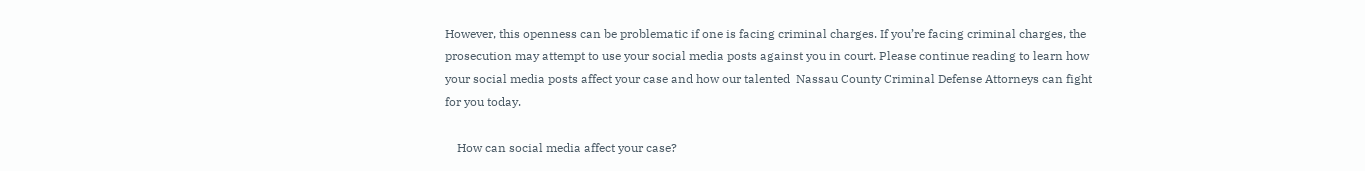However, this openness can be problematic if one is facing criminal charges. If you’re facing criminal charges, the prosecution may attempt to use your social media posts against you in court. Please continue reading to learn how your social media posts affect your case and how our talented  Nassau County Criminal Defense Attorneys can fight for you today.

    How can social media affect your case?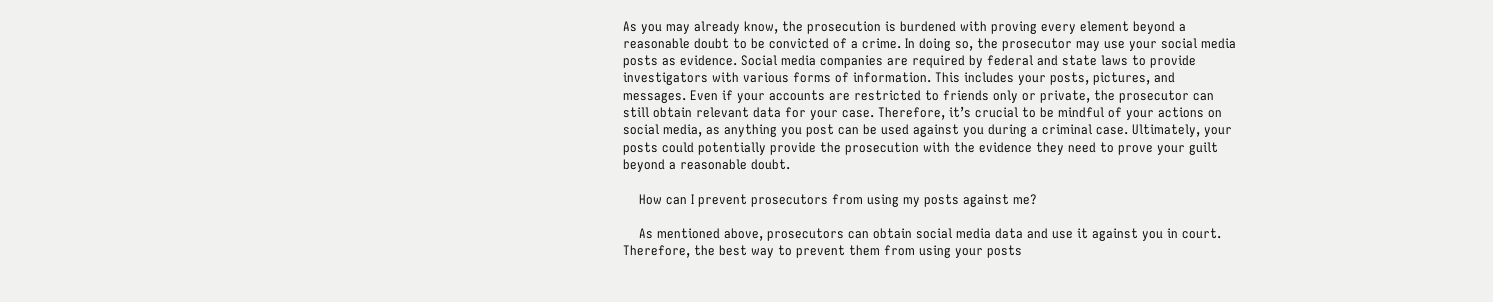As you may already know, the prosecution is burdened with proving every element beyond a reasonable doubt to be convicted of a crime. In doing so, the prosecutor may use your social media posts as evidence. Social media companies are required by federal and state laws to provide investigators with various forms of information. This includes your posts, pictures, and messages. Even if your accounts are restricted to friends only or private, the prosecutor can still obtain relevant data for your case. Therefore, it’s crucial to be mindful of your actions on social media, as anything you post can be used against you during a criminal case. Ultimately, your posts could potentially provide the prosecution with the evidence they need to prove your guilt beyond a reasonable doubt.

    How can I prevent prosecutors from using my posts against me?

    As mentioned above, prosecutors can obtain social media data and use it against you in court. Therefore, the best way to prevent them from using your posts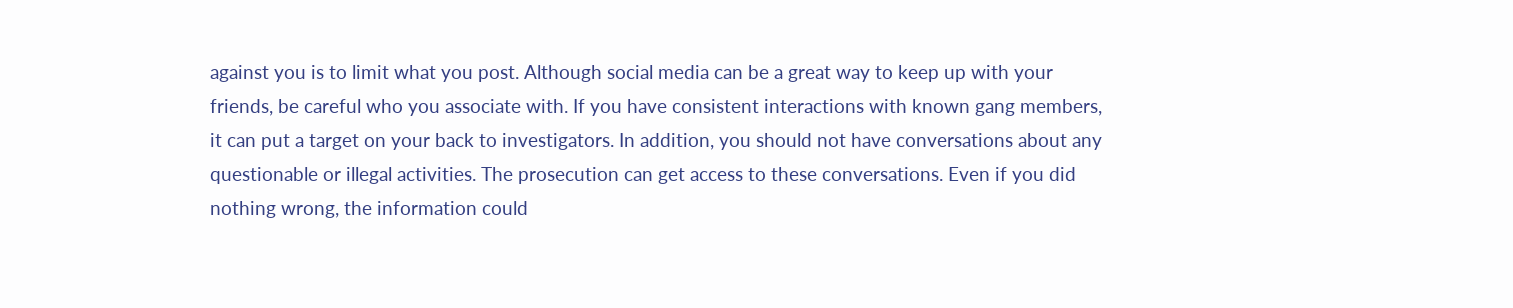against you is to limit what you post. Although social media can be a great way to keep up with your friends, be careful who you associate with. If you have consistent interactions with known gang members, it can put a target on your back to investigators. In addition, you should not have conversations about any questionable or illegal activities. The prosecution can get access to these conversations. Even if you did nothing wrong, the information could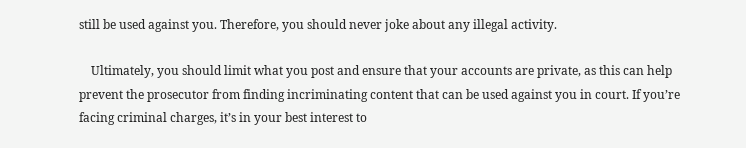still be used against you. Therefore, you should never joke about any illegal activity.

    Ultimately, you should limit what you post and ensure that your accounts are private, as this can help prevent the prosecutor from finding incriminating content that can be used against you in court. If you’re facing criminal charges, it’s in your best interest to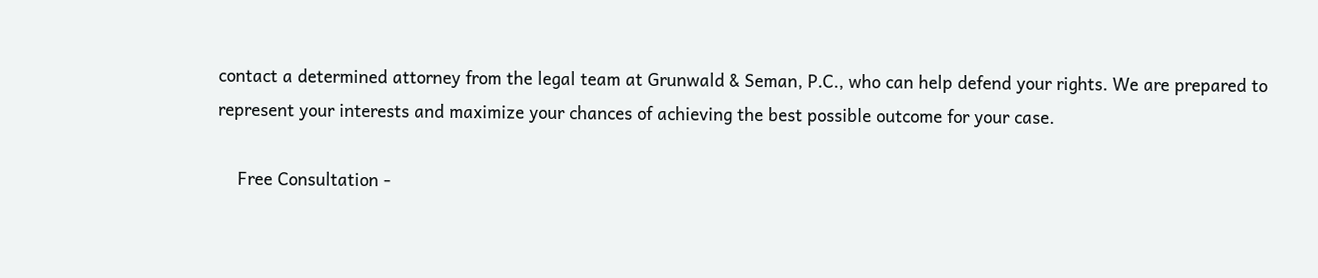contact a determined attorney from the legal team at Grunwald & Seman, P.C., who can help defend your rights. We are prepared to represent your interests and maximize your chances of achieving the best possible outcome for your case.

    Free Consultation -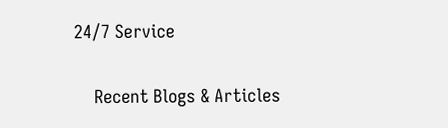24/7 Service

    Recent Blogs & Articles